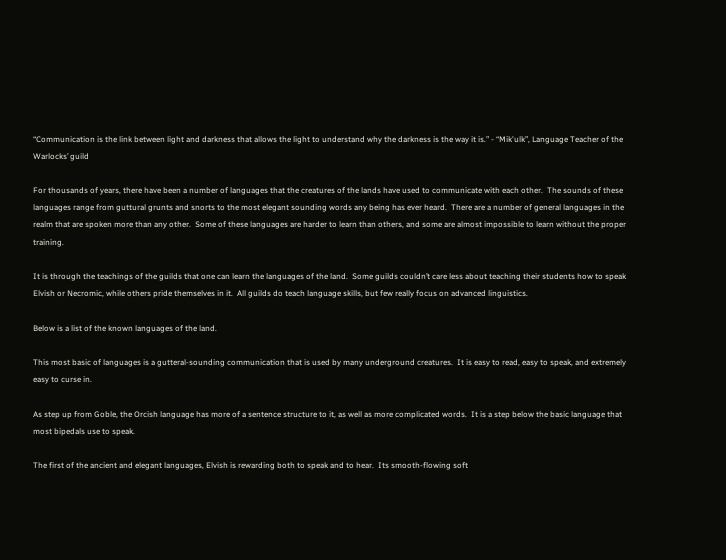“Communication is the link between light and darkness that allows the light to understand why the darkness is the way it is.” - “Mik'ulk”, Language Teacher of the Warlocks’ guild

For thousands of years, there have been a number of languages that the creatures of the lands have used to communicate with each other.  The sounds of these languages range from guttural grunts and snorts to the most elegant sounding words any being has ever heard.  There are a number of general languages in the realm that are spoken more than any other.  Some of these languages are harder to learn than others, and some are almost impossible to learn without the proper training.

It is through the teachings of the guilds that one can learn the languages of the land.  Some guilds couldn’t care less about teaching their students how to speak Elvish or Necromic, while others pride themselves in it.  All guilds do teach language skills, but few really focus on advanced linguistics.

Below is a list of the known languages of the land.

This most basic of languages is a gutteral-sounding communication that is used by many underground creatures.  It is easy to read, easy to speak, and extremely easy to curse in.

As step up from Goble, the Orcish language has more of a sentence structure to it, as well as more complicated words.  It is a step below the basic language that most bipedals use to speak.

The first of the ancient and elegant languages, Elvish is rewarding both to speak and to hear.  Its smooth-flowing soft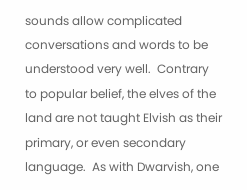sounds allow complicated conversations and words to be understood very well.  Contrary to popular belief, the elves of the land are not taught Elvish as their primary, or even secondary language.  As with Dwarvish, one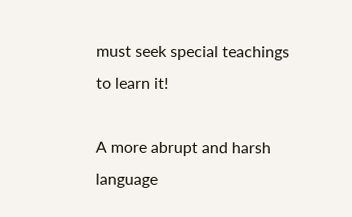must seek special teachings to learn it!

A more abrupt and harsh language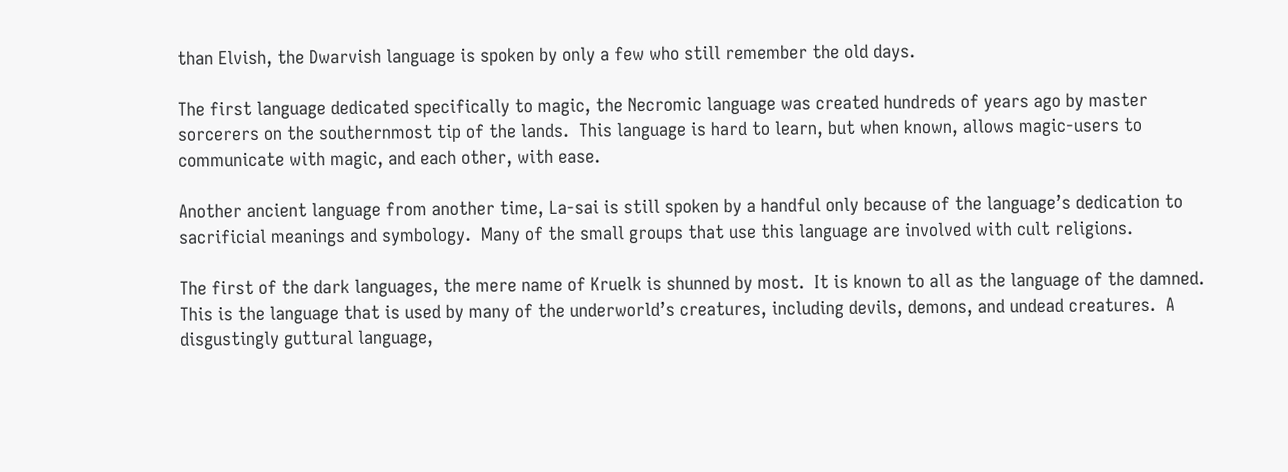than Elvish, the Dwarvish language is spoken by only a few who still remember the old days.

The first language dedicated specifically to magic, the Necromic language was created hundreds of years ago by master sorcerers on the southernmost tip of the lands.  This language is hard to learn, but when known, allows magic-users to communicate with magic, and each other, with ease.

Another ancient language from another time, La-sai is still spoken by a handful only because of the language’s dedication to sacrificial meanings and symbology.  Many of the small groups that use this language are involved with cult religions.

The first of the dark languages, the mere name of Kruelk is shunned by most.  It is known to all as the language of the damned.  This is the language that is used by many of the underworld’s creatures, including devils, demons, and undead creatures.  A disgustingly guttural language,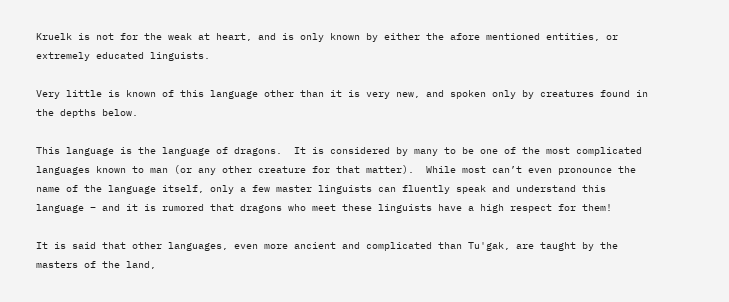Kruelk is not for the weak at heart, and is only known by either the afore mentioned entities, or extremely educated linguists.

Very little is known of this language other than it is very new, and spoken only by creatures found in the depths below.

This language is the language of dragons.  It is considered by many to be one of the most complicated languages known to man (or any other creature for that matter).  While most can’t even pronounce the name of the language itself, only a few master linguists can fluently speak and understand this language – and it is rumored that dragons who meet these linguists have a high respect for them!

It is said that other languages, even more ancient and complicated than Tu'gak, are taught by the masters of the land,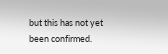but this has not yet been confirmed.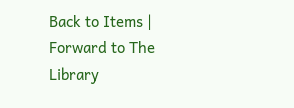Back to Items | Forward to The Library